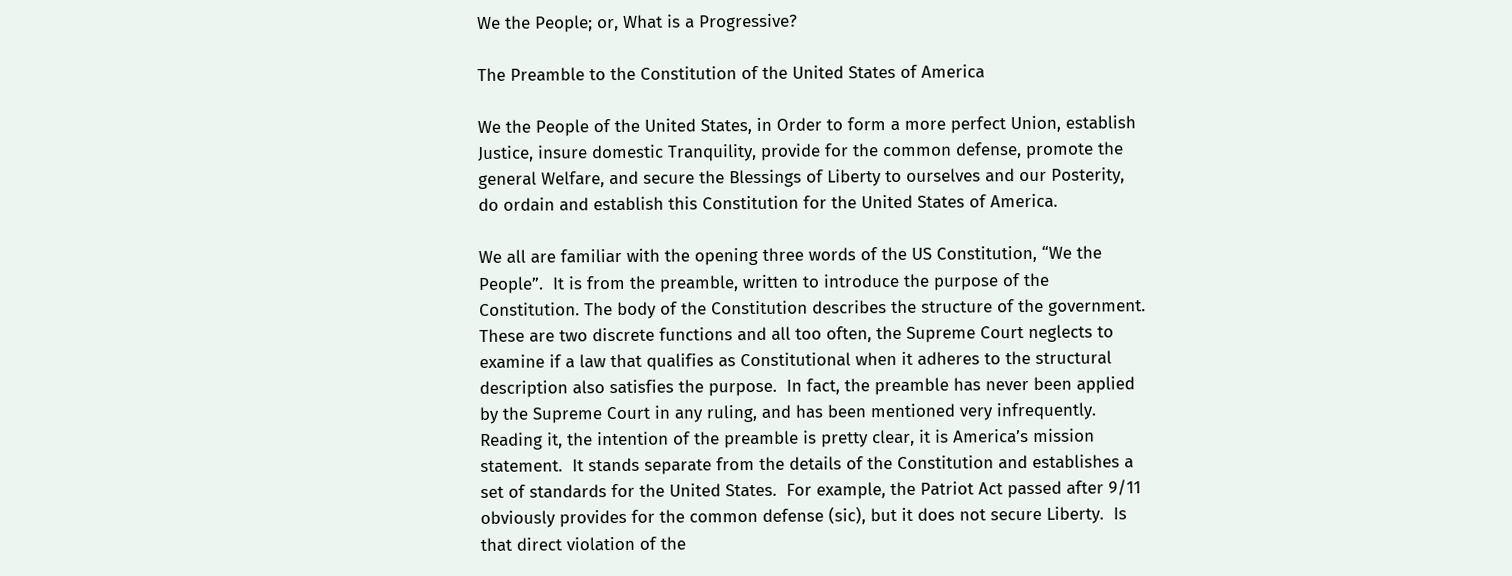We the People; or, What is a Progressive?

The Preamble to the Constitution of the United States of America

We the People of the United States, in Order to form a more perfect Union, establish Justice, insure domestic Tranquility, provide for the common defense, promote the general Welfare, and secure the Blessings of Liberty to ourselves and our Posterity, do ordain and establish this Constitution for the United States of America.

We all are familiar with the opening three words of the US Constitution, “We the People”.  It is from the preamble, written to introduce the purpose of the Constitution. The body of the Constitution describes the structure of the government.  These are two discrete functions and all too often, the Supreme Court neglects to examine if a law that qualifies as Constitutional when it adheres to the structural description also satisfies the purpose.  In fact, the preamble has never been applied by the Supreme Court in any ruling, and has been mentioned very infrequently.  Reading it, the intention of the preamble is pretty clear, it is America’s mission statement.  It stands separate from the details of the Constitution and establishes a set of standards for the United States.  For example, the Patriot Act passed after 9/11 obviously provides for the common defense (sic), but it does not secure Liberty.  Is that direct violation of the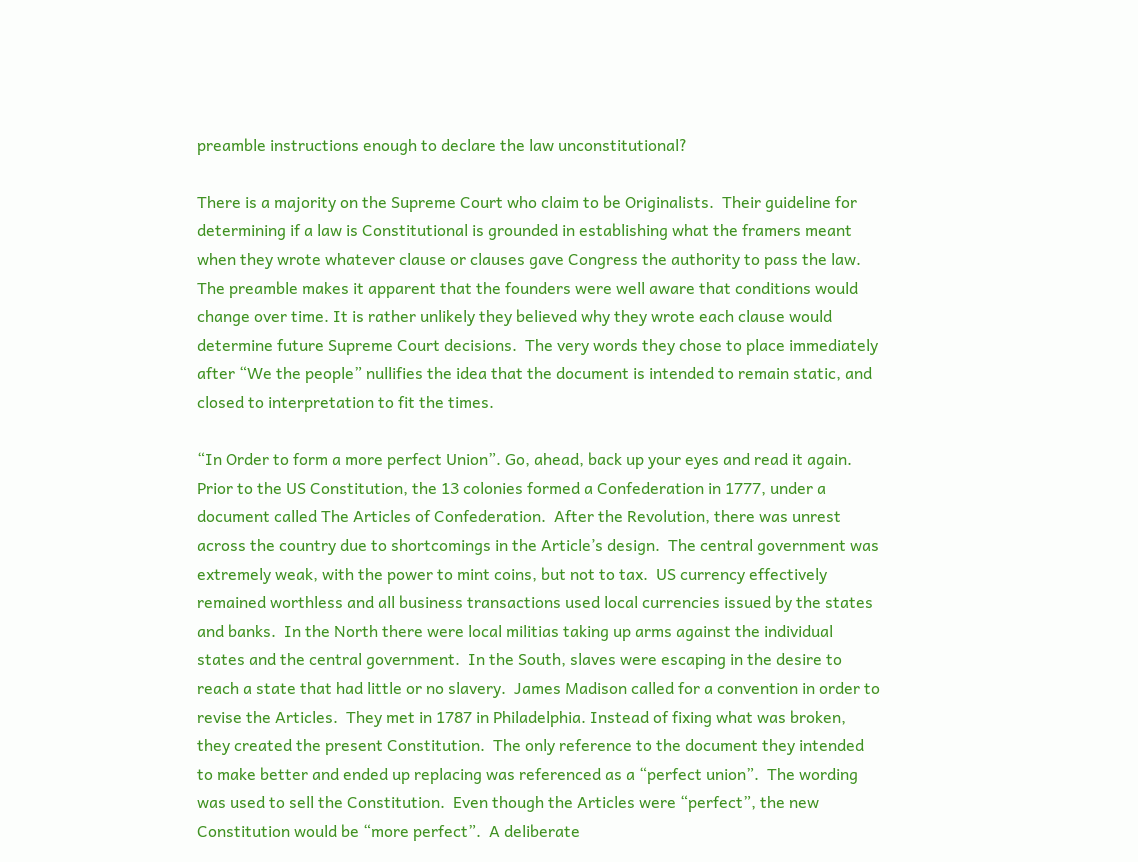preamble instructions enough to declare the law unconstitutional?

There is a majority on the Supreme Court who claim to be Originalists.  Their guideline for determining if a law is Constitutional is grounded in establishing what the framers meant when they wrote whatever clause or clauses gave Congress the authority to pass the law.  The preamble makes it apparent that the founders were well aware that conditions would change over time. It is rather unlikely they believed why they wrote each clause would determine future Supreme Court decisions.  The very words they chose to place immediately after “We the people” nullifies the idea that the document is intended to remain static, and closed to interpretation to fit the times.

“In Order to form a more perfect Union”. Go, ahead, back up your eyes and read it again.  Prior to the US Constitution, the 13 colonies formed a Confederation in 1777, under a document called The Articles of Confederation.  After the Revolution, there was unrest across the country due to shortcomings in the Article’s design.  The central government was extremely weak, with the power to mint coins, but not to tax.  US currency effectively remained worthless and all business transactions used local currencies issued by the states and banks.  In the North there were local militias taking up arms against the individual states and the central government.  In the South, slaves were escaping in the desire to reach a state that had little or no slavery.  James Madison called for a convention in order to revise the Articles.  They met in 1787 in Philadelphia. Instead of fixing what was broken, they created the present Constitution.  The only reference to the document they intended to make better and ended up replacing was referenced as a “perfect union”.  The wording was used to sell the Constitution.  Even though the Articles were “perfect”, the new Constitution would be “more perfect”.  A deliberate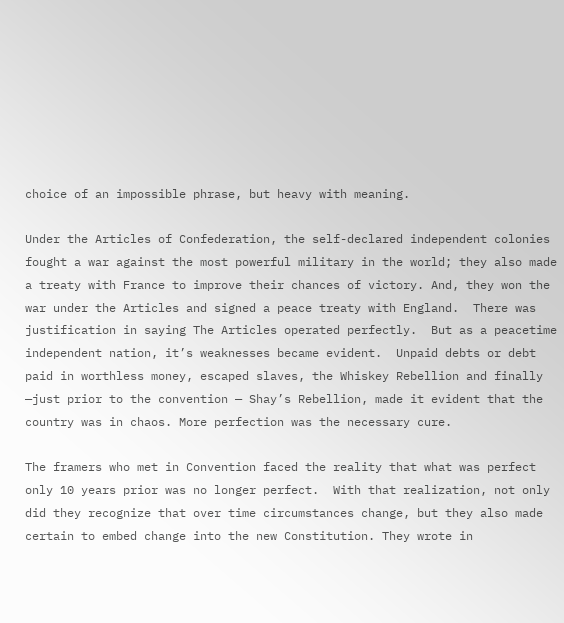choice of an impossible phrase, but heavy with meaning.

Under the Articles of Confederation, the self-declared independent colonies fought a war against the most powerful military in the world; they also made a treaty with France to improve their chances of victory. And, they won the war under the Articles and signed a peace treaty with England.  There was justification in saying The Articles operated perfectly.  But as a peacetime independent nation, it’s weaknesses became evident.  Unpaid debts or debt paid in worthless money, escaped slaves, the Whiskey Rebellion and finally —just prior to the convention — Shay’s Rebellion, made it evident that the country was in chaos. More perfection was the necessary cure.

The framers who met in Convention faced the reality that what was perfect only 10 years prior was no longer perfect.  With that realization, not only did they recognize that over time circumstances change, but they also made certain to embed change into the new Constitution. They wrote in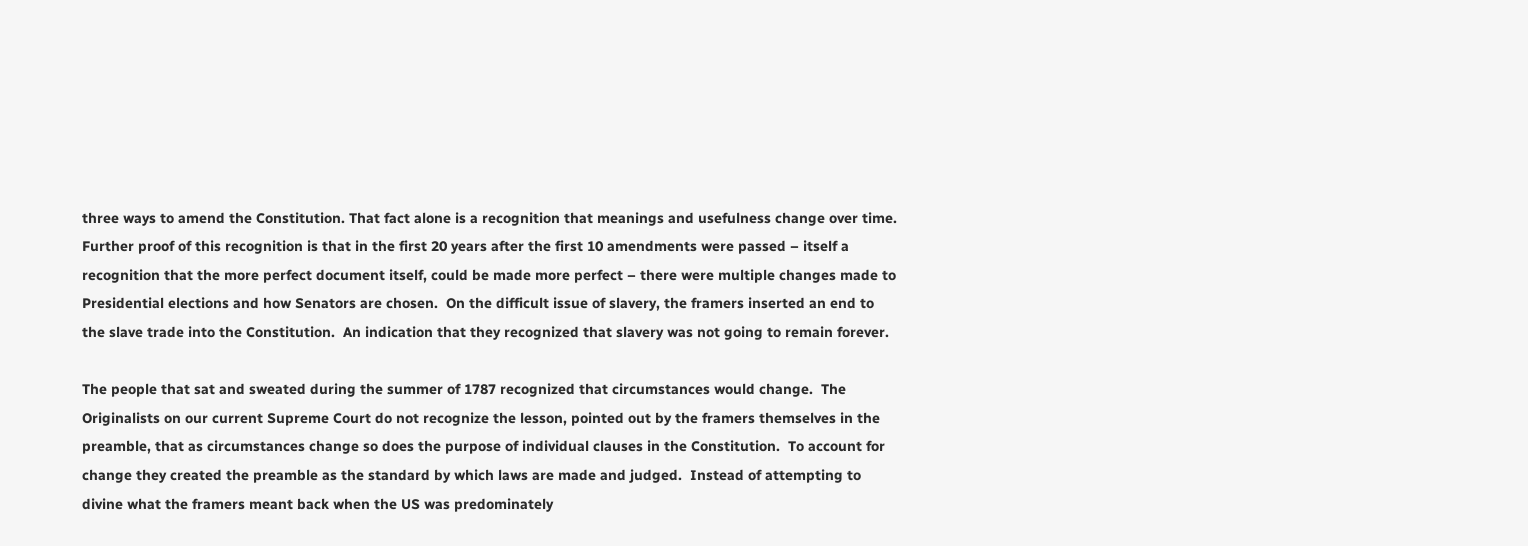three ways to amend the Constitution. That fact alone is a recognition that meanings and usefulness change over time.  Further proof of this recognition is that in the first 20 years after the first 10 amendments were passed – itself a recognition that the more perfect document itself, could be made more perfect – there were multiple changes made to Presidential elections and how Senators are chosen.  On the difficult issue of slavery, the framers inserted an end to the slave trade into the Constitution.  An indication that they recognized that slavery was not going to remain forever.

The people that sat and sweated during the summer of 1787 recognized that circumstances would change.  The Originalists on our current Supreme Court do not recognize the lesson, pointed out by the framers themselves in the preamble, that as circumstances change so does the purpose of individual clauses in the Constitution.  To account for change they created the preamble as the standard by which laws are made and judged.  Instead of attempting to divine what the framers meant back when the US was predominately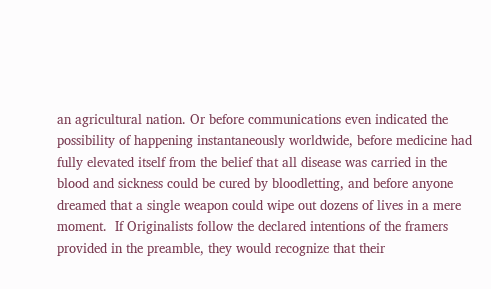an agricultural nation. Or before communications even indicated the possibility of happening instantaneously worldwide, before medicine had fully elevated itself from the belief that all disease was carried in the blood and sickness could be cured by bloodletting, and before anyone dreamed that a single weapon could wipe out dozens of lives in a mere moment.  If Originalists follow the declared intentions of the framers provided in the preamble, they would recognize that their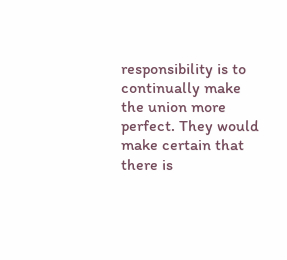responsibility is to continually make the union more perfect. They would make certain that there is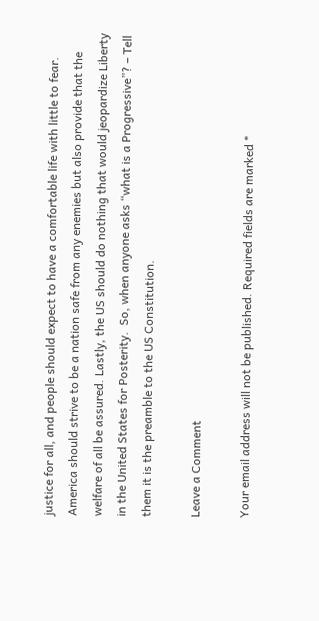justice for all, and people should expect to have a comfortable life with little to fear.  America should strive to be a nation safe from any enemies but also provide that the welfare of all be assured. Lastly, the US should do nothing that would jeopardize Liberty in the United States for Posterity.  So, when anyone asks “what is a Progressive”? – Tell them it is the preamble to the US Constitution.

Leave a Comment

Your email address will not be published. Required fields are marked *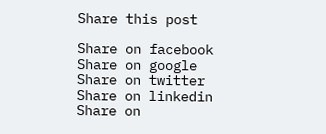Share this post

Share on facebook
Share on google
Share on twitter
Share on linkedin
Share on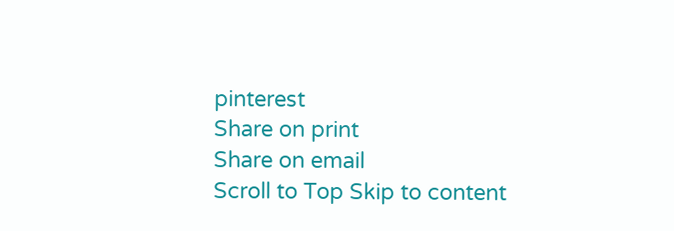pinterest
Share on print
Share on email
Scroll to Top Skip to content